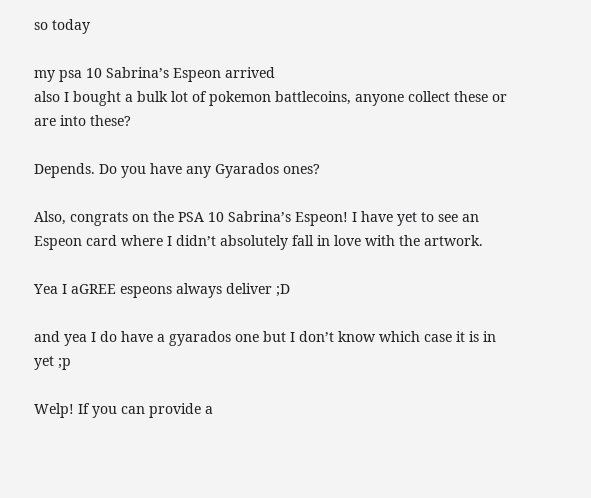so today

my psa 10 Sabrina’s Espeon arrived
also I bought a bulk lot of pokemon battlecoins, anyone collect these or are into these?

Depends. Do you have any Gyarados ones?

Also, congrats on the PSA 10 Sabrina’s Espeon! I have yet to see an Espeon card where I didn’t absolutely fall in love with the artwork.

Yea I aGREE espeons always deliver ;D

and yea I do have a gyarados one but I don’t know which case it is in yet ;p

Welp! If you can provide a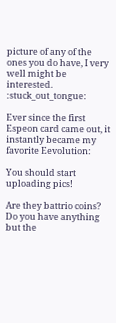picture of any of the ones you do have, I very well might be interested. :stuck_out_tongue:

Ever since the first Espeon card came out, it instantly became my favorite Eevolution:

You should start uploading pics!

Are they battrio coins? Do you have anything but the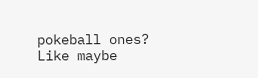pokeball ones? Like maybe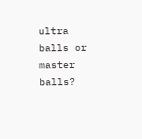ultra balls or master balls?